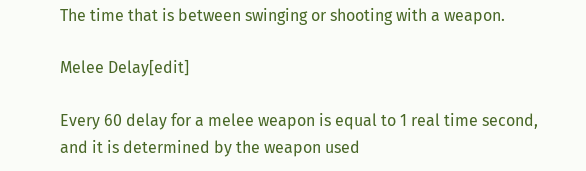The time that is between swinging or shooting with a weapon.

Melee Delay[edit]

Every 60 delay for a melee weapon is equal to 1 real time second, and it is determined by the weapon used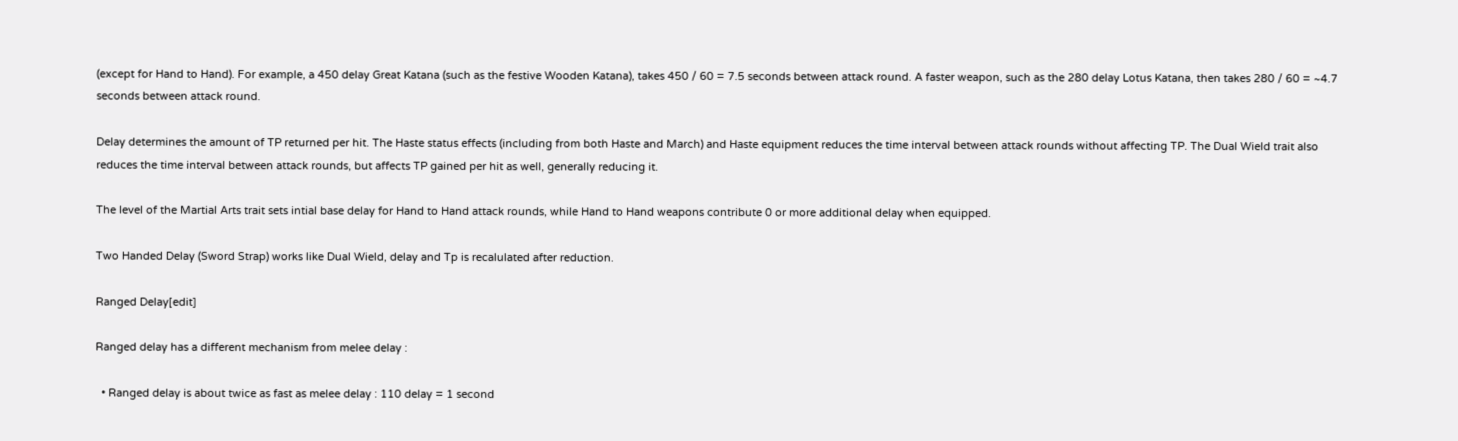(except for Hand to Hand). For example, a 450 delay Great Katana (such as the festive Wooden Katana), takes 450 / 60 = 7.5 seconds between attack round. A faster weapon, such as the 280 delay Lotus Katana, then takes 280 / 60 = ~4.7 seconds between attack round.

Delay determines the amount of TP returned per hit. The Haste status effects (including from both Haste and March) and Haste equipment reduces the time interval between attack rounds without affecting TP. The Dual Wield trait also reduces the time interval between attack rounds, but affects TP gained per hit as well, generally reducing it.

The level of the Martial Arts trait sets intial base delay for Hand to Hand attack rounds, while Hand to Hand weapons contribute 0 or more additional delay when equipped.

Two Handed Delay (Sword Strap) works like Dual Wield, delay and Tp is recalulated after reduction.

Ranged Delay[edit]

Ranged delay has a different mechanism from melee delay :

  • Ranged delay is about twice as fast as melee delay : 110 delay = 1 second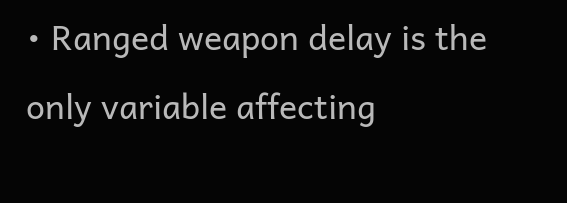• Ranged weapon delay is the only variable affecting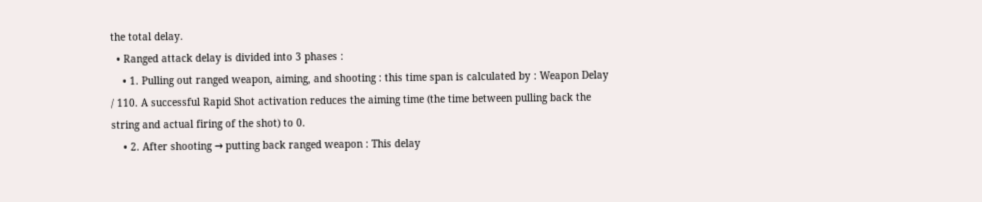the total delay.
  • Ranged attack delay is divided into 3 phases :
    • 1. Pulling out ranged weapon, aiming, and shooting : this time span is calculated by : Weapon Delay / 110. A successful Rapid Shot activation reduces the aiming time (the time between pulling back the string and actual firing of the shot) to 0.
    • 2. After shooting → putting back ranged weapon : This delay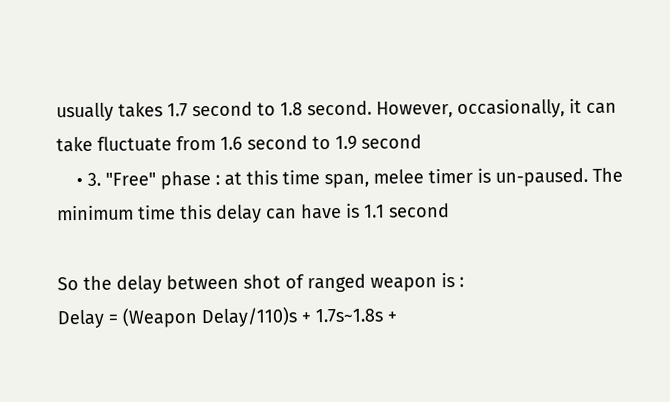usually takes 1.7 second to 1.8 second. However, occasionally, it can take fluctuate from 1.6 second to 1.9 second
    • 3. "Free" phase : at this time span, melee timer is un-paused. The minimum time this delay can have is 1.1 second

So the delay between shot of ranged weapon is :
Delay = (Weapon Delay/110)s + 1.7s~1.8s +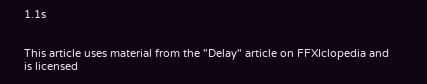1.1s


This article uses material from the "Delay" article on FFXIclopedia and is licensed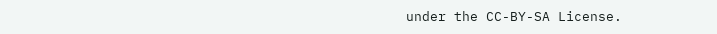under the CC-BY-SA License.